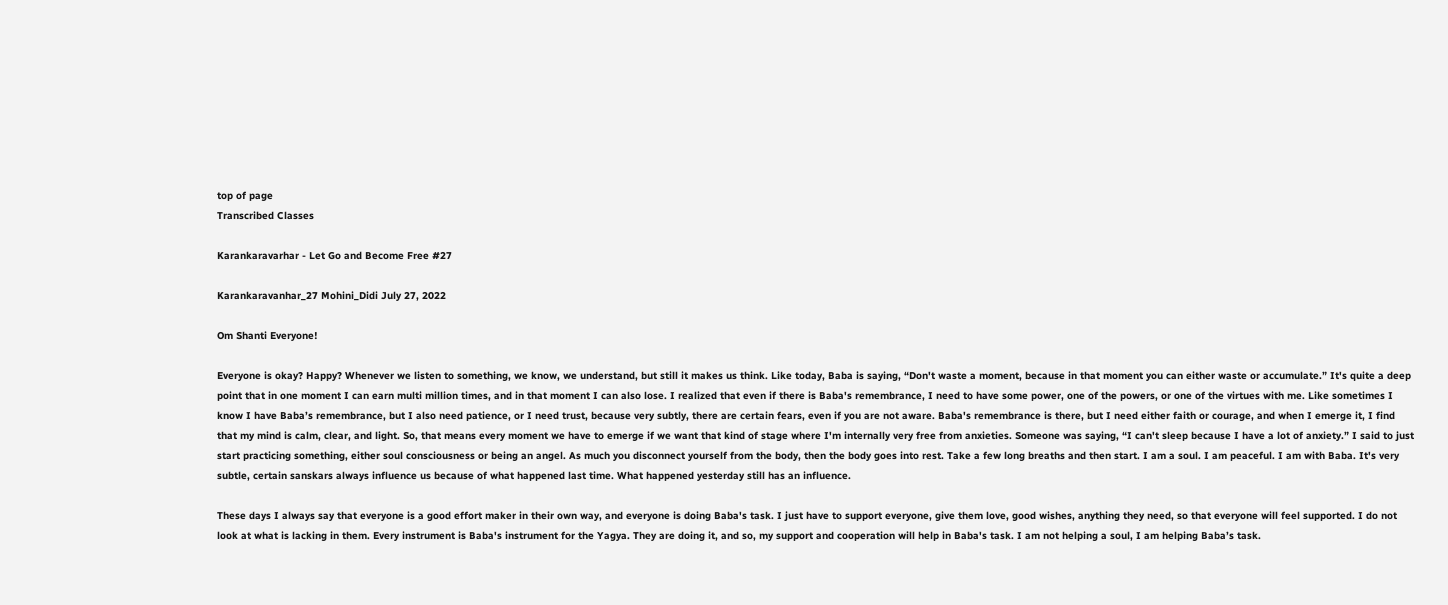top of page
Transcribed Classes

Karankaravarhar - Let Go and Become Free #27

Karankaravanhar_27 Mohini_Didi July 27, 2022

Om Shanti Everyone!

Everyone is okay? Happy? Whenever we listen to something, we know, we understand, but still it makes us think. Like today, Baba is saying, “Don't waste a moment, because in that moment you can either waste or accumulate.” It's quite a deep point that in one moment I can earn multi million times, and in that moment I can also lose. I realized that even if there is Baba's remembrance, I need to have some power, one of the powers, or one of the virtues with me. Like sometimes I know I have Baba’s remembrance, but I also need patience, or I need trust, because very subtly, there are certain fears, even if you are not aware. Baba's remembrance is there, but I need either faith or courage, and when I emerge it, I find that my mind is calm, clear, and light. So, that means every moment we have to emerge if we want that kind of stage where I'm internally very free from anxieties. Someone was saying, “I can't sleep because I have a lot of anxiety.” I said to just start practicing something, either soul consciousness or being an angel. As much you disconnect yourself from the body, then the body goes into rest. Take a few long breaths and then start. I am a soul. I am peaceful. I am with Baba. It's very subtle, certain sanskars always influence us because of what happened last time. What happened yesterday still has an influence.

These days I always say that everyone is a good effort maker in their own way, and everyone is doing Baba's task. I just have to support everyone, give them love, good wishes, anything they need, so that everyone will feel supported. I do not look at what is lacking in them. Every instrument is Baba's instrument for the Yagya. They are doing it, and so, my support and cooperation will help in Baba's task. I am not helping a soul, I am helping Baba’s task.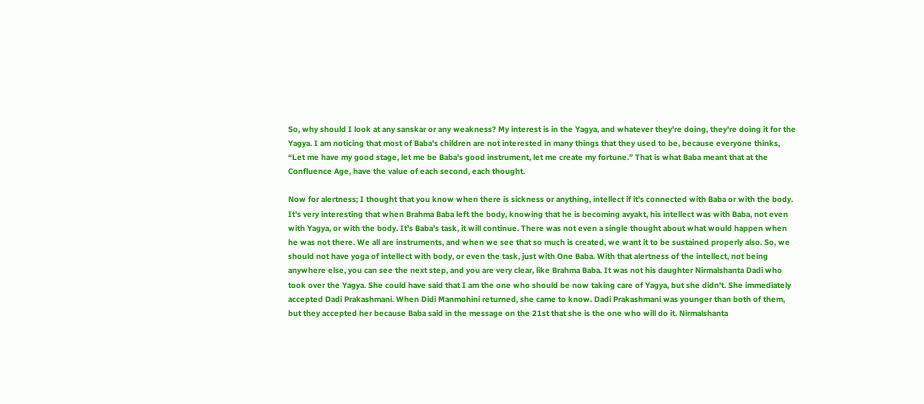So, why should I look at any sanskar or any weakness? My interest is in the Yagya, and whatever they're doing, they're doing it for the Yagya. I am noticing that most of Baba's children are not interested in many things that they used to be, because everyone thinks, “Let me have my good stage, let me be Baba's good instrument, let me create my fortune.” That is what Baba meant that at the Confluence Age, have the value of each second, each thought.

Now for alertness; I thought that you know when there is sickness or anything, intellect if it's connected with Baba or with the body. It's very interesting that when Brahma Baba left the body, knowing that he is becoming avyakt, his intellect was with Baba, not even with Yagya, or with the body. It’s Baba’s task, it will continue. There was not even a single thought about what would happen when he was not there. We all are instruments, and when we see that so much is created, we want it to be sustained properly also. So, we should not have yoga of intellect with body, or even the task, just with One Baba. With that alertness of the intellect, not being anywhere else, you can see the next step, and you are very clear, like Brahma Baba. It was not his daughter Nirmalshanta Dadi who took over the Yagya. She could have said that I am the one who should be now taking care of Yagya, but she didn't. She immediately accepted Dadi Prakashmani. When Didi Manmohini returned, she came to know. Dadi Prakashmani was younger than both of them, but they accepted her because Baba said in the message on the 21st that she is the one who will do it. Nirmalshanta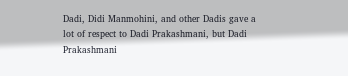Dadi, Didi Manmohini, and other Dadis gave a lot of respect to Dadi Prakashmani, but Dadi Prakashmani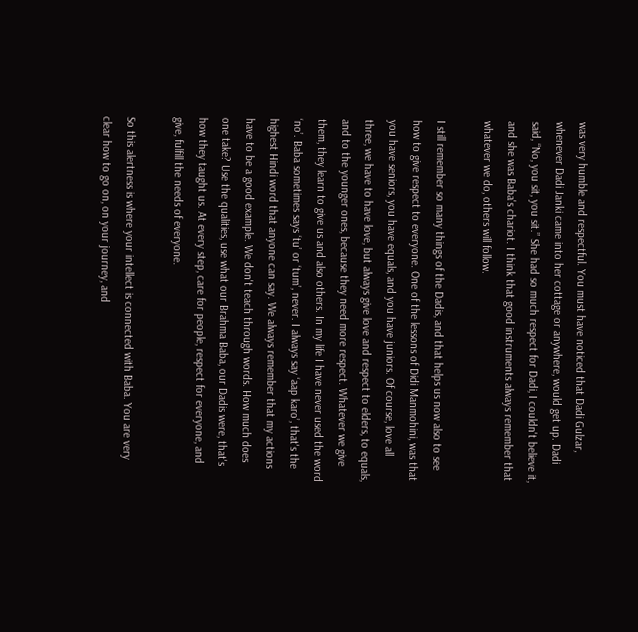was very humble and respectful. You must have noticed that Dadi Gulzar, whenever Dadi Janki came into her cottage or anywhere, would get up. Dadi said, “No, you sit, you sit.” She had so much respect for Dadi, I couldn't believe it, and she was Baba's chariot. I think that good instruments always remember that whatever we do, others will follow.

I still remember so many things of the Dadis, and that helps us now also to see how to give respect to everyone. One of the lessons of Didi Manmohini, was that you have seniors, you have equals, and you have juniors. Of course, love all three, we have to have love, but always give love and respect to elders, to equals, and to the younger ones, because they need more respect. Whatever we give them, they learn to give us and also others. In my life I have never used the word ‘no’. Baba sometimes says ‘tu’ or ‘tum’, never. I always say ‘aap karo’, that's the highest Hindi word that anyone can say. We always remember that my actions have to be a good example. We don't teach through words. How much does one take? Use the qualities, use what our Brahma Baba, our Dadis were, that's how they taught us. At every step, care for people, respect for everyone, and give, fulfill the needs of everyone.

So this alertness is where your intellect is connected with Baba. You are very clear how to go on, on your journey, and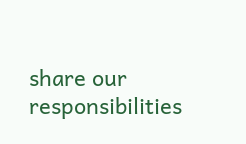share our responsibilities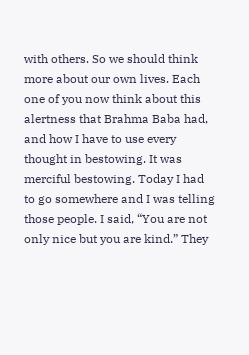with others. So we should think more about our own lives. Each one of you now think about this alertness that Brahma Baba had, and how I have to use every thought in bestowing. It was merciful bestowing. Today I had to go somewhere and I was telling those people. I said, “You are not only nice but you are kind.” They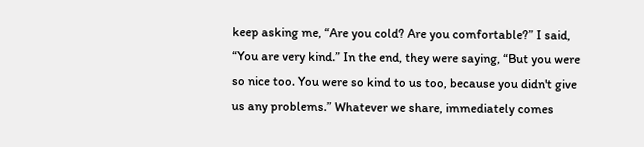keep asking me, “Are you cold? Are you comfortable?” I said, “You are very kind.” In the end, they were saying, “But you were so nice too. You were so kind to us too, because you didn't give us any problems.” Whatever we share, immediately comes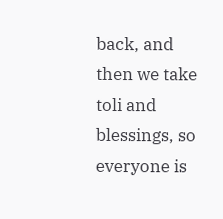back, and then we take toli and blessings, so everyone is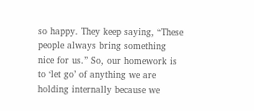so happy. They keep saying, “These people always bring something nice for us.” So, our homework is to ‘let go’ of anything we are holding internally because we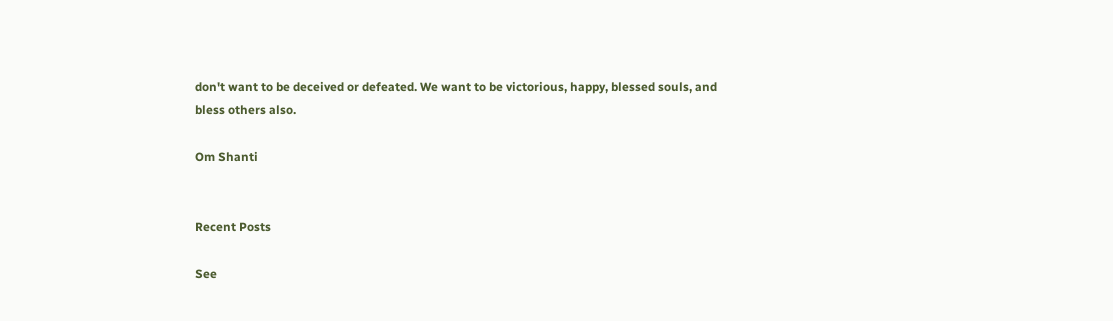don't want to be deceived or defeated. We want to be victorious, happy, blessed souls, and bless others also.

Om Shanti


Recent Posts

See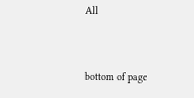All


bottom of page